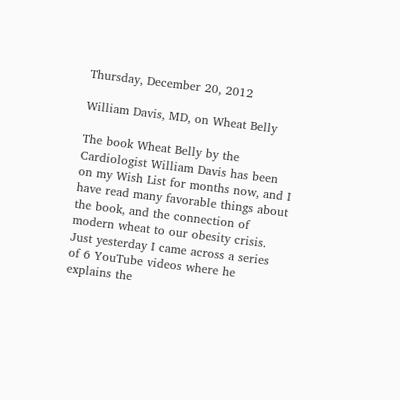Thursday, December 20, 2012

William Davis, MD, on Wheat Belly

The book Wheat Belly by the Cardiologist William Davis has been on my Wish List for months now, and I have read many favorable things about the book, and the connection of modern wheat to our obesity crisis. Just yesterday I came across a series of 6 YouTube videos where he explains the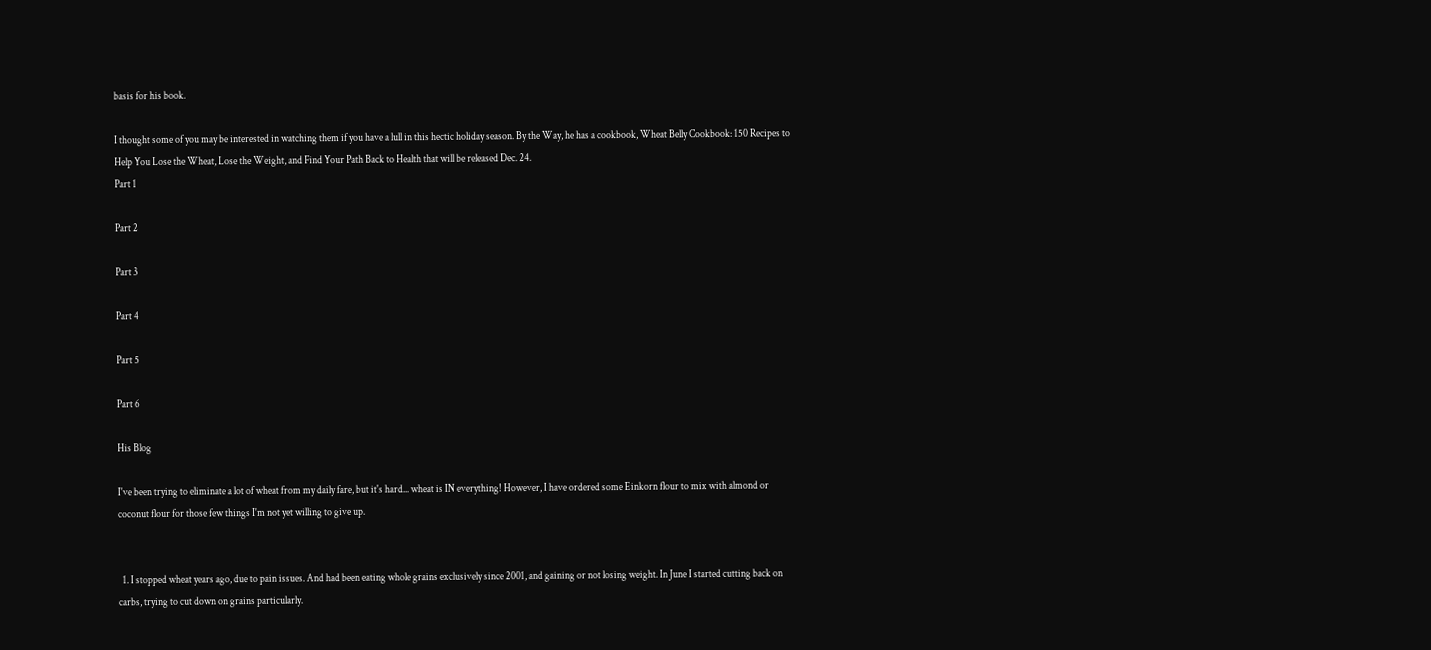basis for his book.

I thought some of you may be interested in watching them if you have a lull in this hectic holiday season. By the Way, he has a cookbook, Wheat Belly Cookbook: 150 Recipes to Help You Lose the Wheat, Lose the Weight, and Find Your Path Back to Health that will be released Dec. 24.
Part 1

Part 2

Part 3

Part 4

Part 5

Part 6

His Blog

I've been trying to eliminate a lot of wheat from my daily fare, but it's hard... wheat is IN everything! However, I have ordered some Einkorn flour to mix with almond or coconut flour for those few things I'm not yet willing to give up.


  1. I stopped wheat years ago, due to pain issues. And had been eating whole grains exclusively since 2001, and gaining or not losing weight. In June I started cutting back on carbs, trying to cut down on grains particularly.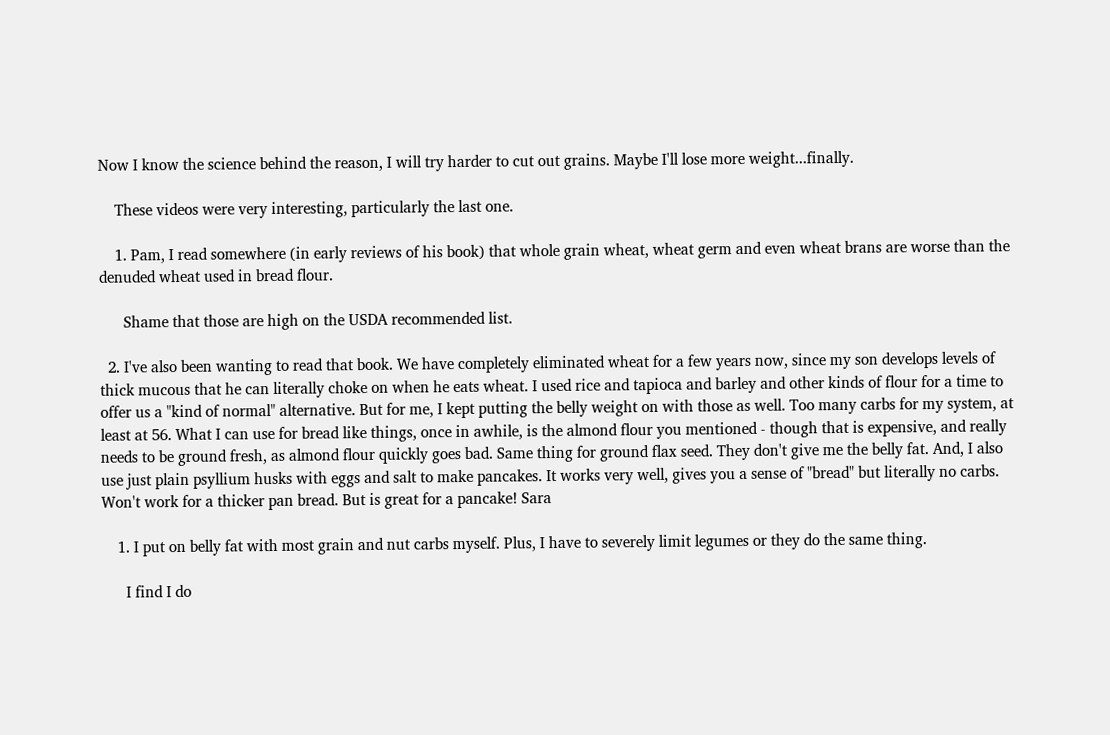Now I know the science behind the reason, I will try harder to cut out grains. Maybe I'll lose more weight...finally.

    These videos were very interesting, particularly the last one.

    1. Pam, I read somewhere (in early reviews of his book) that whole grain wheat, wheat germ and even wheat brans are worse than the denuded wheat used in bread flour.

      Shame that those are high on the USDA recommended list.

  2. I've also been wanting to read that book. We have completely eliminated wheat for a few years now, since my son develops levels of thick mucous that he can literally choke on when he eats wheat. I used rice and tapioca and barley and other kinds of flour for a time to offer us a "kind of normal" alternative. But for me, I kept putting the belly weight on with those as well. Too many carbs for my system, at least at 56. What I can use for bread like things, once in awhile, is the almond flour you mentioned - though that is expensive, and really needs to be ground fresh, as almond flour quickly goes bad. Same thing for ground flax seed. They don't give me the belly fat. And, I also use just plain psyllium husks with eggs and salt to make pancakes. It works very well, gives you a sense of "bread" but literally no carbs. Won't work for a thicker pan bread. But is great for a pancake! Sara

    1. I put on belly fat with most grain and nut carbs myself. Plus, I have to severely limit legumes or they do the same thing.

      I find I do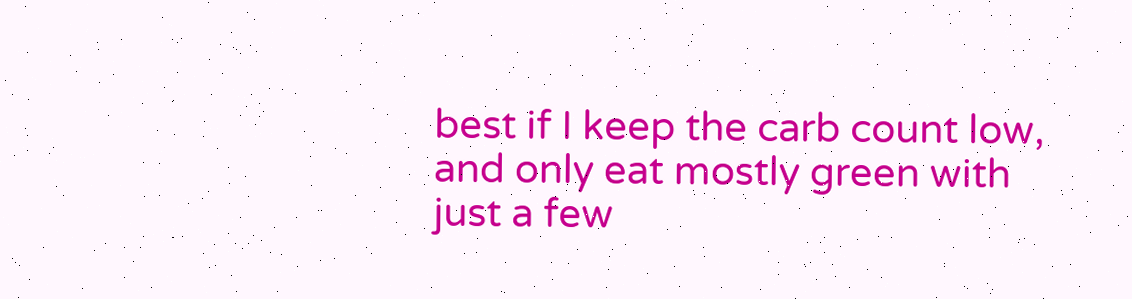best if I keep the carb count low, and only eat mostly green with just a few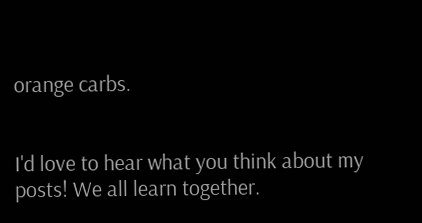orange carbs.


I'd love to hear what you think about my posts! We all learn together.